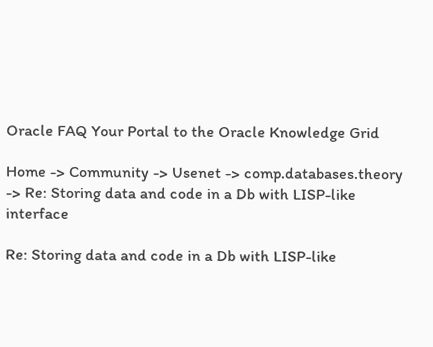Oracle FAQ Your Portal to the Oracle Knowledge Grid

Home -> Community -> Usenet -> comp.databases.theory -> Re: Storing data and code in a Db with LISP-like interface

Re: Storing data and code in a Db with LISP-like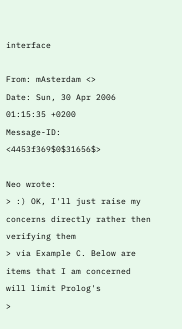interface

From: mAsterdam <>
Date: Sun, 30 Apr 2006 01:15:35 +0200
Message-ID: <4453f369$0$31656$>

Neo wrote:
> :) OK, I'll just raise my concerns directly rather then verifying them
> via Example C. Below are items that I am concerned will limit Prolog's
>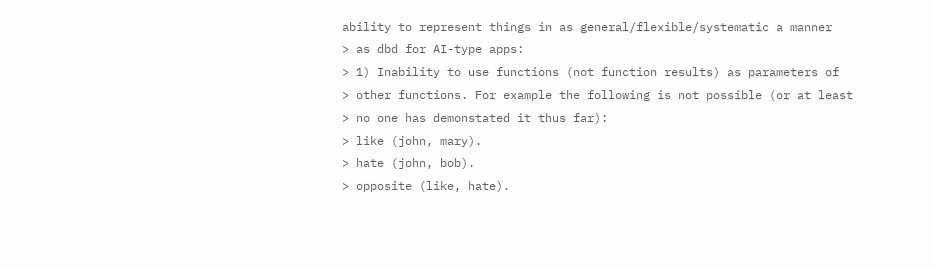ability to represent things in as general/flexible/systematic a manner
> as dbd for AI-type apps:
> 1) Inability to use functions (not function results) as parameters of
> other functions. For example the following is not possible (or at least
> no one has demonstated it thus far):
> like (john, mary).
> hate (john, bob).
> opposite (like, hate).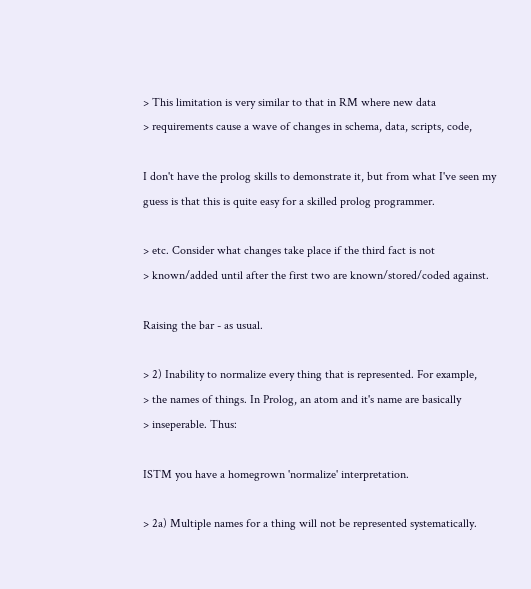> This limitation is very similar to that in RM where new data
> requirements cause a wave of changes in schema, data, scripts, code,

I don't have the prolog skills to demonstrate it, but from what I've seen my guess is that this is quite easy for a skilled prolog programmer.

> etc. Consider what changes take place if the third fact is not
> known/added until after the first two are known/stored/coded against.

Raising the bar - as usual.

> 2) Inability to normalize every thing that is represented. For example,
> the names of things. In Prolog, an atom and it's name are basically
> inseperable. Thus:

ISTM you have a homegrown 'normalize' interpretation.

> 2a) Multiple names for a thing will not be represented systematically.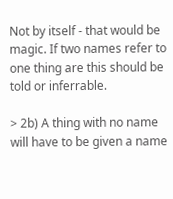Not by itself - that would be magic. If two names refer to one thing are this should be told or inferrable.

> 2b) A thing with no name will have to be given a name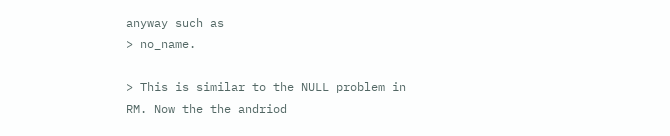anyway such as
> no_name.

> This is similar to the NULL problem in RM. Now the the andriod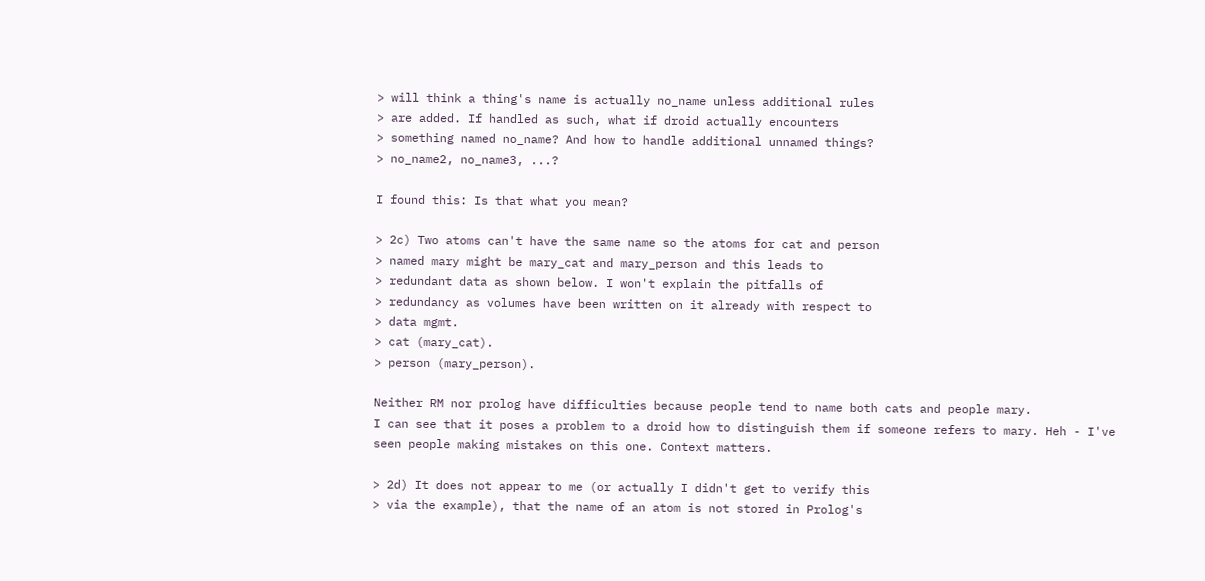> will think a thing's name is actually no_name unless additional rules
> are added. If handled as such, what if droid actually encounters
> something named no_name? And how to handle additional unnamed things?
> no_name2, no_name3, ...?

I found this: Is that what you mean?

> 2c) Two atoms can't have the same name so the atoms for cat and person
> named mary might be mary_cat and mary_person and this leads to
> redundant data as shown below. I won't explain the pitfalls of
> redundancy as volumes have been written on it already with respect to
> data mgmt.
> cat (mary_cat).
> person (mary_person).

Neither RM nor prolog have difficulties because people tend to name both cats and people mary.
I can see that it poses a problem to a droid how to distinguish them if someone refers to mary. Heh - I've seen people making mistakes on this one. Context matters.

> 2d) It does not appear to me (or actually I didn't get to verify this
> via the example), that the name of an atom is not stored in Prolog's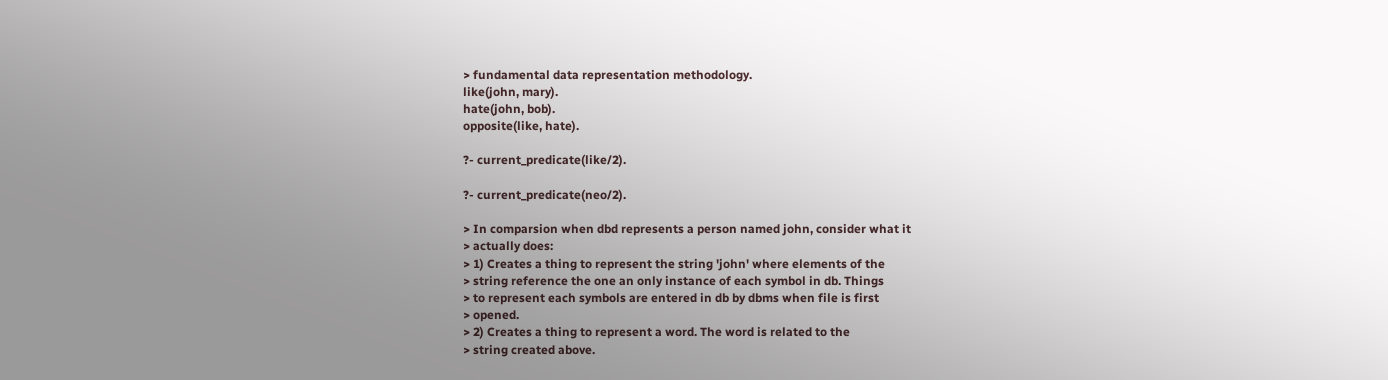> fundamental data representation methodology.
like(john, mary).
hate(john, bob).
opposite(like, hate).

?- current_predicate(like/2).

?- current_predicate(neo/2).

> In comparsion when dbd represents a person named john, consider what it
> actually does:
> 1) Creates a thing to represent the string 'john' where elements of the
> string reference the one an only instance of each symbol in db. Things
> to represent each symbols are entered in db by dbms when file is first
> opened.
> 2) Creates a thing to represent a word. The word is related to the
> string created above.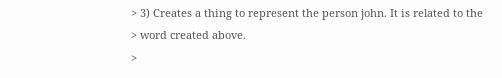> 3) Creates a thing to represent the person john. It is related to the
> word created above.
>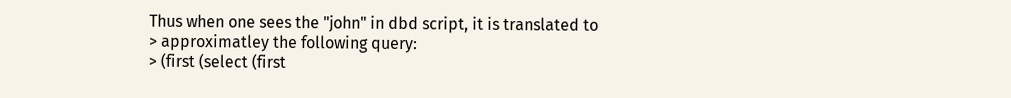Thus when one sees the "john" in dbd script, it is translated to
> approximatley the following query:
> (first (select (first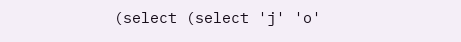(select (select 'j' 'o'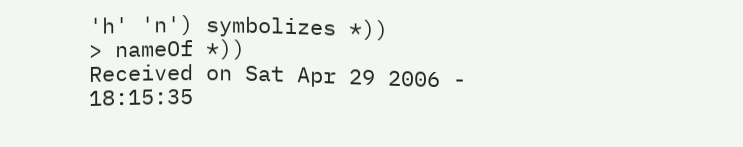'h' 'n') symbolizes *))
> nameOf *))
Received on Sat Apr 29 2006 - 18:15:35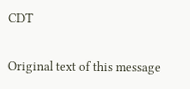CDT

Original text of this message